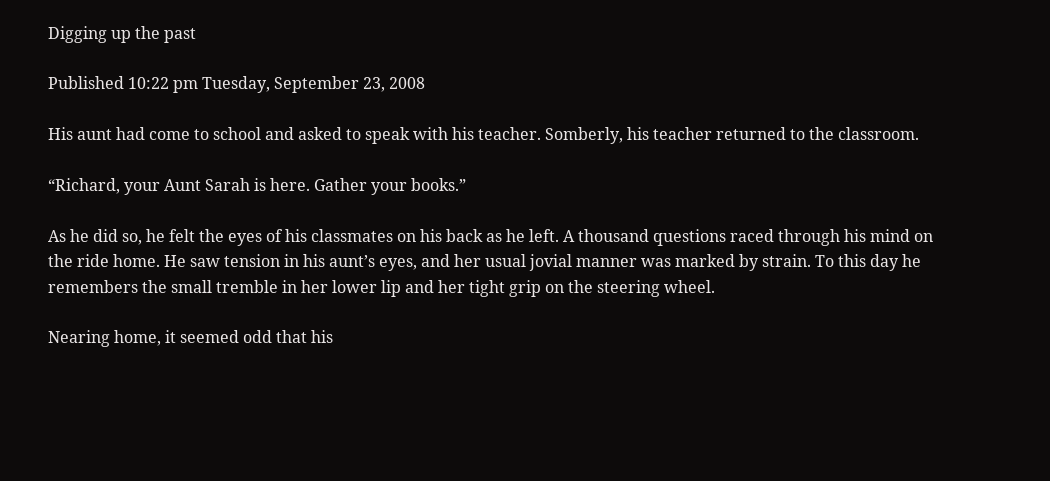Digging up the past

Published 10:22 pm Tuesday, September 23, 2008

His aunt had come to school and asked to speak with his teacher. Somberly, his teacher returned to the classroom.

“Richard, your Aunt Sarah is here. Gather your books.”

As he did so, he felt the eyes of his classmates on his back as he left. A thousand questions raced through his mind on the ride home. He saw tension in his aunt’s eyes, and her usual jovial manner was marked by strain. To this day he remembers the small tremble in her lower lip and her tight grip on the steering wheel.

Nearing home, it seemed odd that his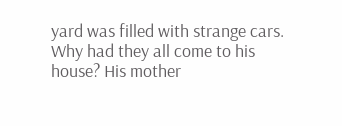yard was filled with strange cars. Why had they all come to his house? His mother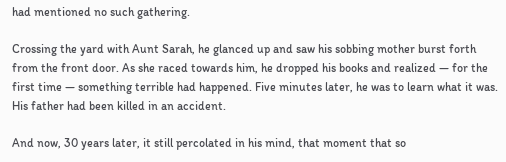had mentioned no such gathering.

Crossing the yard with Aunt Sarah, he glanced up and saw his sobbing mother burst forth from the front door. As she raced towards him, he dropped his books and realized — for the first time — something terrible had happened. Five minutes later, he was to learn what it was. His father had been killed in an accident.

And now, 30 years later, it still percolated in his mind, that moment that so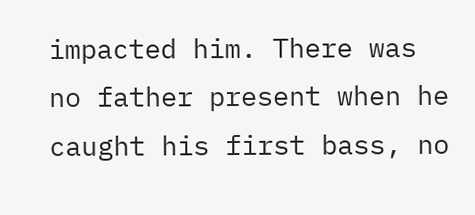impacted him. There was no father present when he caught his first bass, no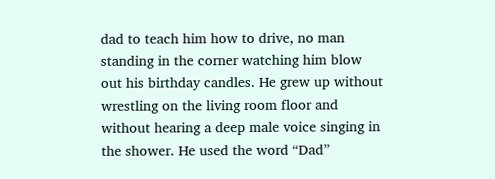dad to teach him how to drive, no man standing in the corner watching him blow out his birthday candles. He grew up without wrestling on the living room floor and without hearing a deep male voice singing in the shower. He used the word “Dad”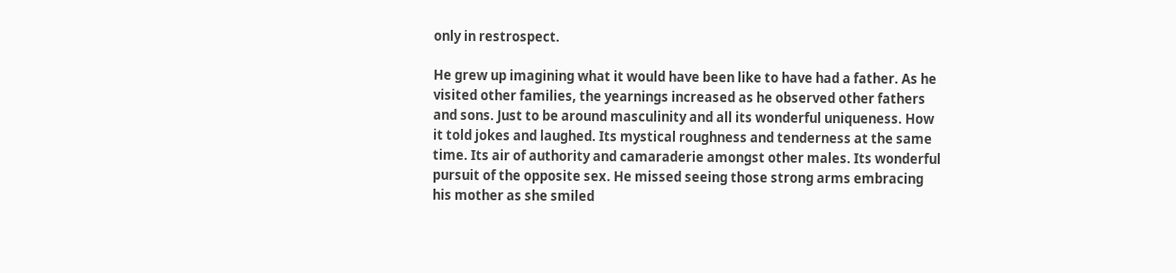only in restrospect.

He grew up imagining what it would have been like to have had a father. As he visited other families, the yearnings increased as he observed other fathers and sons. Just to be around masculinity and all its wonderful uniqueness. How it told jokes and laughed. Its mystical roughness and tenderness at the same time. Its air of authority and camaraderie amongst other males. Its wonderful pursuit of the opposite sex. He missed seeing those strong arms embracing his mother as she smiled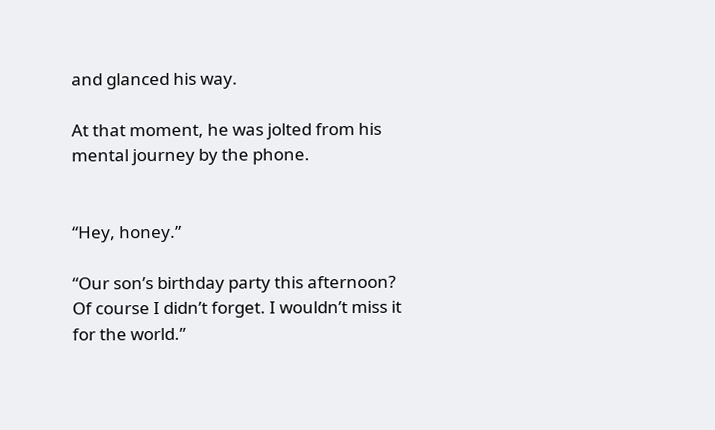and glanced his way.

At that moment, he was jolted from his mental journey by the phone.


“Hey, honey.”

“Our son’s birthday party this afternoon? Of course I didn’t forget. I wouldn’t miss it for the world.”